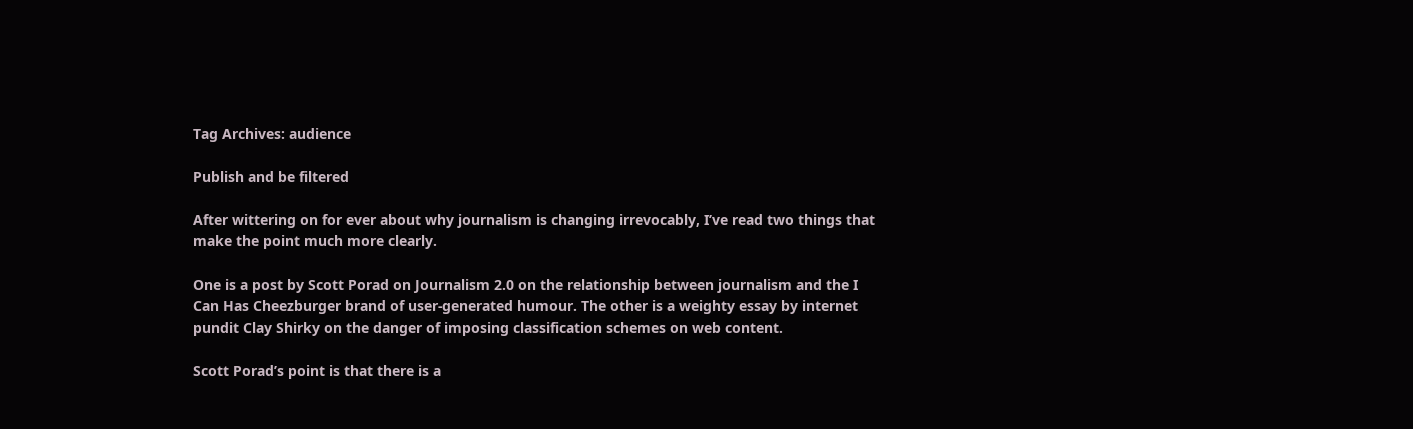Tag Archives: audience

Publish and be filtered

After wittering on for ever about why journalism is changing irrevocably, I’ve read two things that make the point much more clearly.

One is a post by Scott Porad on Journalism 2.0 on the relationship between journalism and the I Can Has Cheezburger brand of user-generated humour. The other is a weighty essay by internet pundit Clay Shirky on the danger of imposing classification schemes on web content.

Scott Porad’s point is that there is a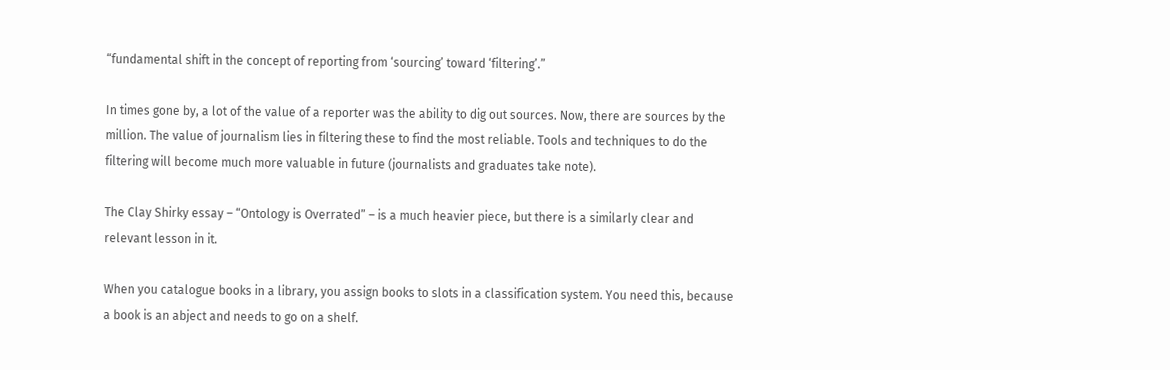“fundamental shift in the concept of reporting from ‘sourcing’ toward ‘filtering’.”

In times gone by, a lot of the value of a reporter was the ability to dig out sources. Now, there are sources by the million. The value of journalism lies in filtering these to find the most reliable. Tools and techniques to do the filtering will become much more valuable in future (journalists and graduates take note).

The Clay Shirky essay – “Ontology is Overrated” – is a much heavier piece, but there is a similarly clear and relevant lesson in it.

When you catalogue books in a library, you assign books to slots in a classification system. You need this, because a book is an abject and needs to go on a shelf.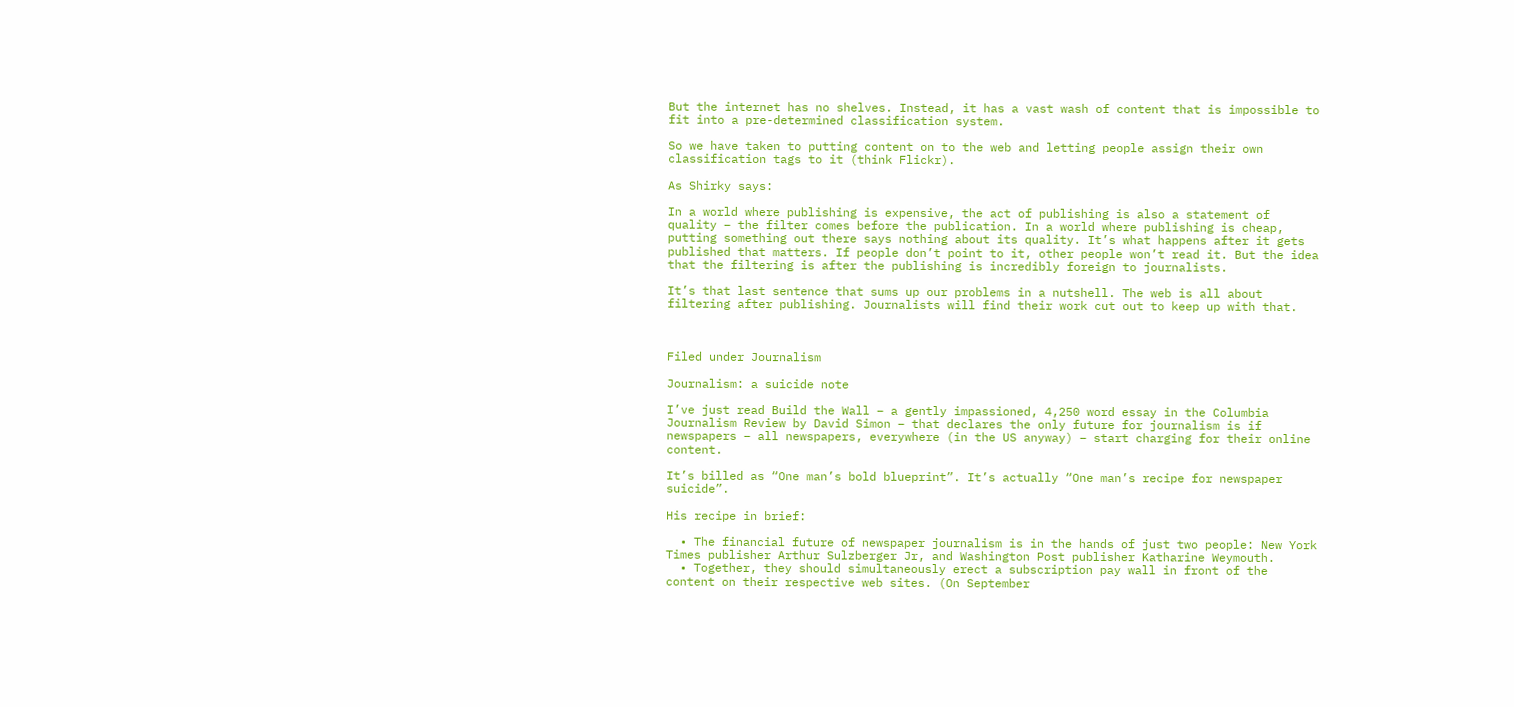But the internet has no shelves. Instead, it has a vast wash of content that is impossible to fit into a pre-determined classification system.

So we have taken to putting content on to the web and letting people assign their own classification tags to it (think Flickr).

As Shirky says:

In a world where publishing is expensive, the act of publishing is also a statement of quality – the filter comes before the publication. In a world where publishing is cheap, putting something out there says nothing about its quality. It’s what happens after it gets published that matters. If people don’t point to it, other people won’t read it. But the idea that the filtering is after the publishing is incredibly foreign to journalists.

It’s that last sentence that sums up our problems in a nutshell. The web is all about filtering after publishing. Journalists will find their work cut out to keep up with that.



Filed under Journalism

Journalism: a suicide note

I’ve just read Build the Wall – a gently impassioned, 4,250 word essay in the Columbia Journalism Review by David Simon – that declares the only future for journalism is if newspapers – all newspapers, everywhere (in the US anyway) – start charging for their online content.

It’s billed as “One man’s bold blueprint”. It’s actually “One man’s recipe for newspaper suicide”.

His recipe in brief:

  • The financial future of newspaper journalism is in the hands of just two people: New York Times publisher Arthur Sulzberger Jr, and Washington Post publisher Katharine Weymouth.
  • Together, they should simultaneously erect a subscription pay wall in front of the content on their respective web sites. (On September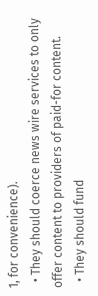1, for convenience).
  • They should coerce news wire services to only offer content to providers of paid-for content.
  • They should fund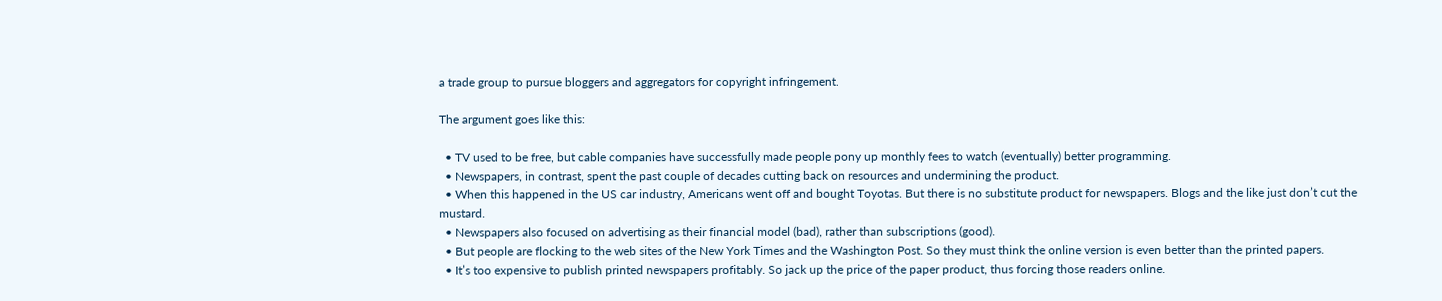a trade group to pursue bloggers and aggregators for copyright infringement.

The argument goes like this:

  • TV used to be free, but cable companies have successfully made people pony up monthly fees to watch (eventually) better programming.
  • Newspapers, in contrast, spent the past couple of decades cutting back on resources and undermining the product.
  • When this happened in the US car industry, Americans went off and bought Toyotas. But there is no substitute product for newspapers. Blogs and the like just don’t cut the mustard.
  • Newspapers also focused on advertising as their financial model (bad), rather than subscriptions (good).
  • But people are flocking to the web sites of the New York Times and the Washington Post. So they must think the online version is even better than the printed papers.
  • It’s too expensive to publish printed newspapers profitably. So jack up the price of the paper product, thus forcing those readers online.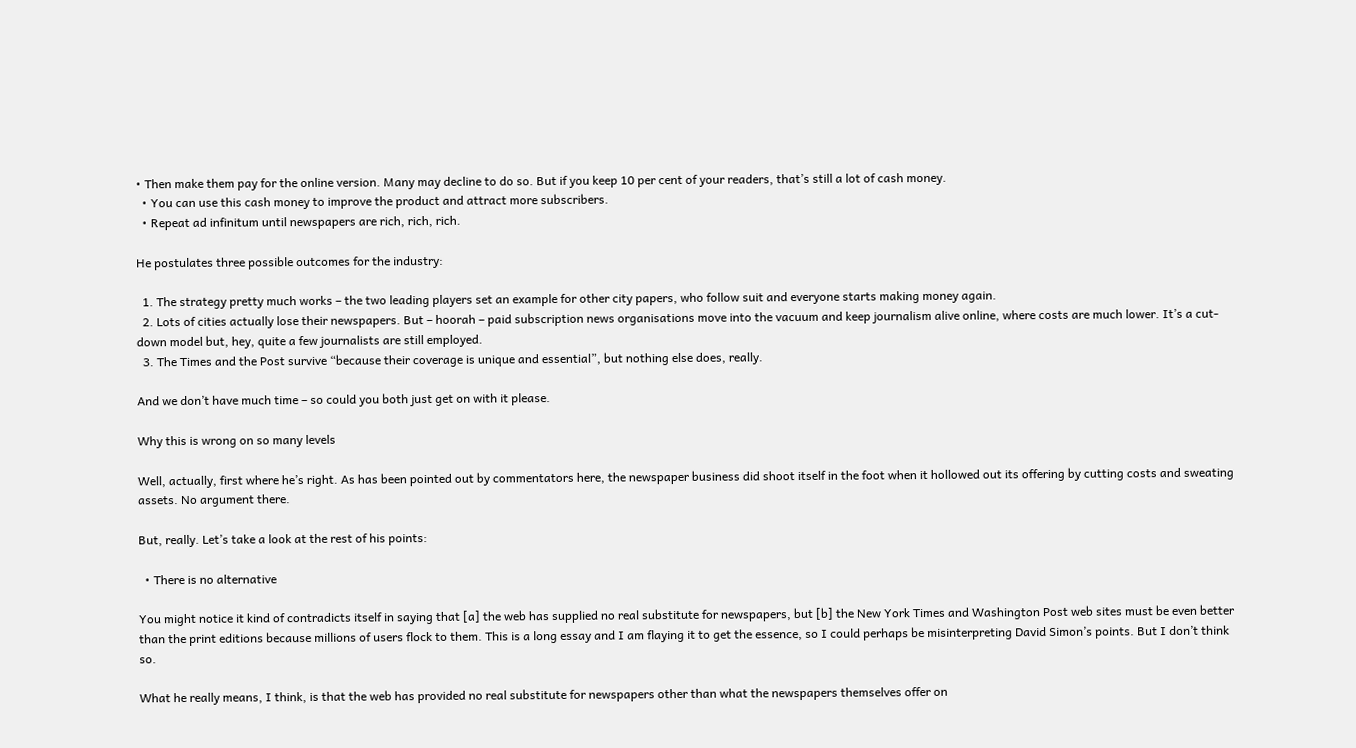• Then make them pay for the online version. Many may decline to do so. But if you keep 10 per cent of your readers, that’s still a lot of cash money.
  • You can use this cash money to improve the product and attract more subscribers.
  • Repeat ad infinitum until newspapers are rich, rich, rich.

He postulates three possible outcomes for the industry:

  1. The strategy pretty much works – the two leading players set an example for other city papers, who follow suit and everyone starts making money again.
  2. Lots of cities actually lose their newspapers. But – hoorah – paid subscription news organisations move into the vacuum and keep journalism alive online, where costs are much lower. It’s a cut-down model but, hey, quite a few journalists are still employed.
  3. The Times and the Post survive “because their coverage is unique and essential”, but nothing else does, really.

And we don’t have much time – so could you both just get on with it please.

Why this is wrong on so many levels

Well, actually, first where he’s right. As has been pointed out by commentators here, the newspaper business did shoot itself in the foot when it hollowed out its offering by cutting costs and sweating assets. No argument there.

But, really. Let’s take a look at the rest of his points:

  • There is no alternative

You might notice it kind of contradicts itself in saying that [a] the web has supplied no real substitute for newspapers, but [b] the New York Times and Washington Post web sites must be even better than the print editions because millions of users flock to them. This is a long essay and I am flaying it to get the essence, so I could perhaps be misinterpreting David Simon’s points. But I don’t think so.

What he really means, I think, is that the web has provided no real substitute for newspapers other than what the newspapers themselves offer on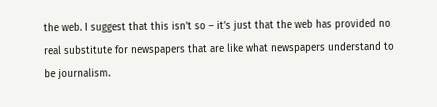the web. I suggest that this isn’t so – it’s just that the web has provided no real substitute for newspapers that are like what newspapers understand to be journalism.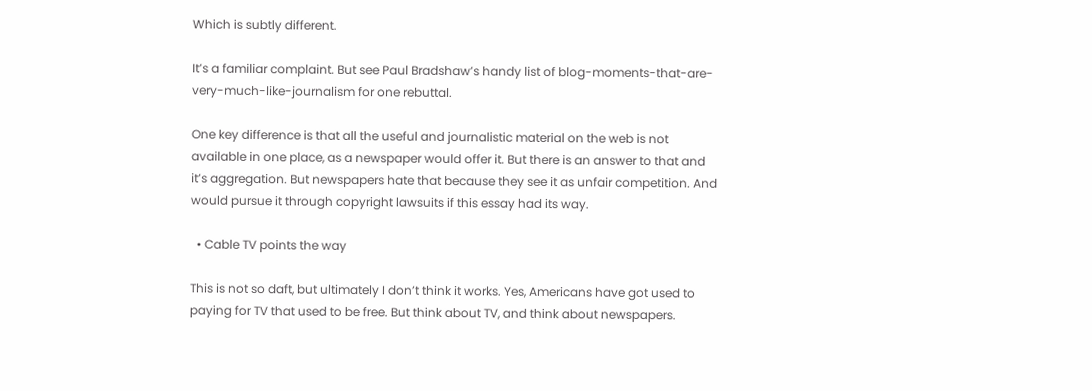Which is subtly different.

It’s a familiar complaint. But see Paul Bradshaw’s handy list of blog-moments-that-are-very-much-like-journalism for one rebuttal.

One key difference is that all the useful and journalistic material on the web is not available in one place, as a newspaper would offer it. But there is an answer to that and it’s aggregation. But newspapers hate that because they see it as unfair competition. And would pursue it through copyright lawsuits if this essay had its way.

  • Cable TV points the way

This is not so daft, but ultimately I don’t think it works. Yes, Americans have got used to paying for TV that used to be free. But think about TV, and think about newspapers.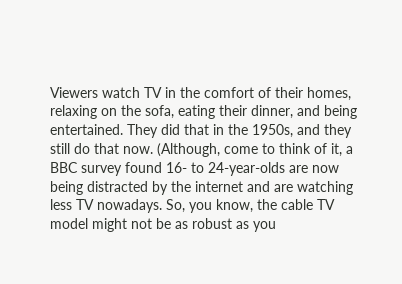Viewers watch TV in the comfort of their homes, relaxing on the sofa, eating their dinner, and being entertained. They did that in the 1950s, and they still do that now. (Although, come to think of it, a BBC survey found 16- to 24-year-olds are now being distracted by the internet and are watching less TV nowadays. So, you know, the cable TV model might not be as robust as you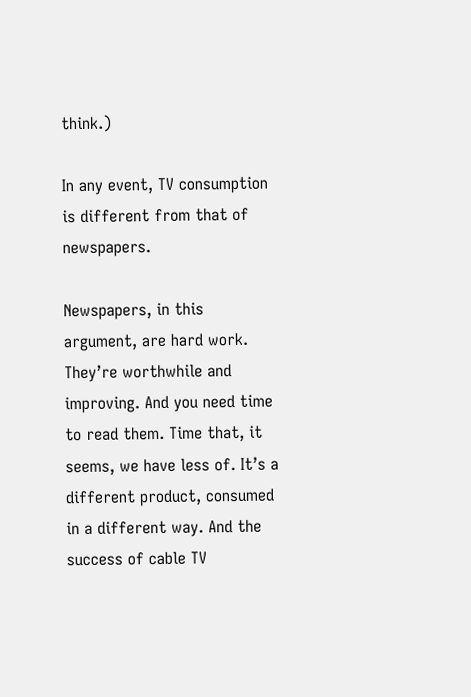think.)

In any event, TV consumption is different from that of newspapers.

Newspapers, in this argument, are hard work. They’re worthwhile and improving. And you need time to read them. Time that, it seems, we have less of. It’s a different product, consumed in a different way. And the success of cable TV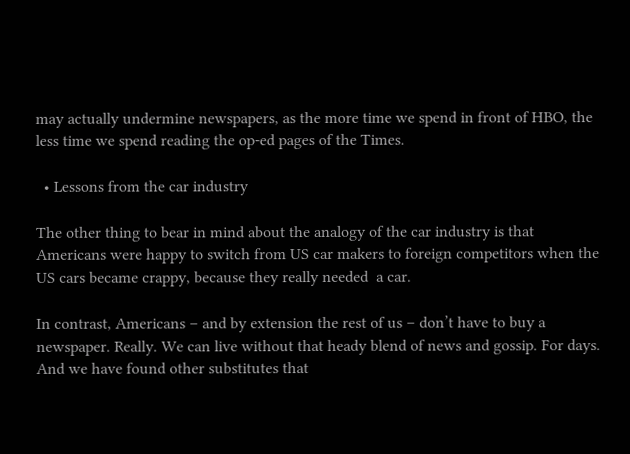may actually undermine newspapers, as the more time we spend in front of HBO, the less time we spend reading the op-ed pages of the Times.

  • Lessons from the car industry

The other thing to bear in mind about the analogy of the car industry is that Americans were happy to switch from US car makers to foreign competitors when the US cars became crappy, because they really needed  a car.

In contrast, Americans – and by extension the rest of us – don’t have to buy a newspaper. Really. We can live without that heady blend of news and gossip. For days. And we have found other substitutes that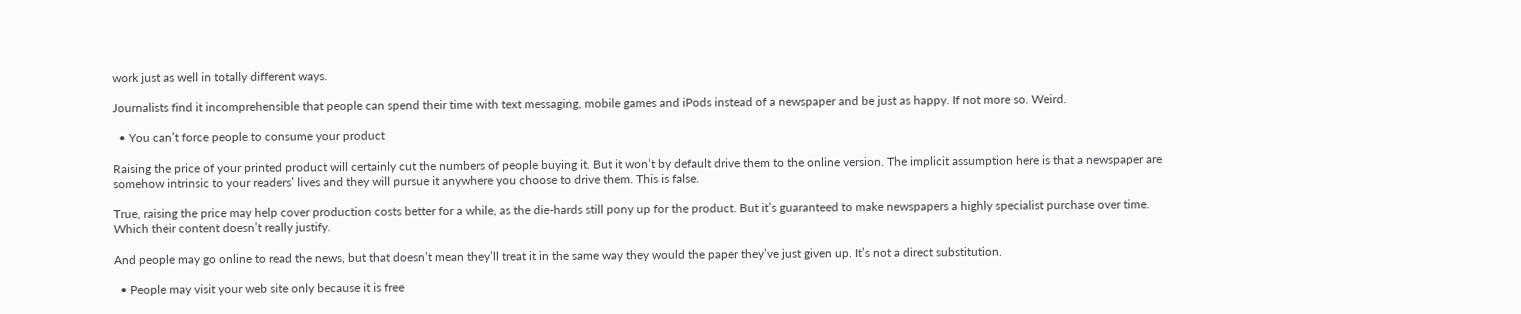work just as well in totally different ways.

Journalists find it incomprehensible that people can spend their time with text messaging, mobile games and iPods instead of a newspaper and be just as happy. If not more so. Weird.

  • You can’t force people to consume your product

Raising the price of your printed product will certainly cut the numbers of people buying it. But it won’t by default drive them to the online version. The implicit assumption here is that a newspaper are somehow intrinsic to your readers’ lives and they will pursue it anywhere you choose to drive them. This is false.

True, raising the price may help cover production costs better for a while, as the die-hards still pony up for the product. But it’s guaranteed to make newspapers a highly specialist purchase over time. Which their content doesn’t really justify.

And people may go online to read the news, but that doesn’t mean they’ll treat it in the same way they would the paper they’ve just given up. It’s not a direct substitution.

  • People may visit your web site only because it is free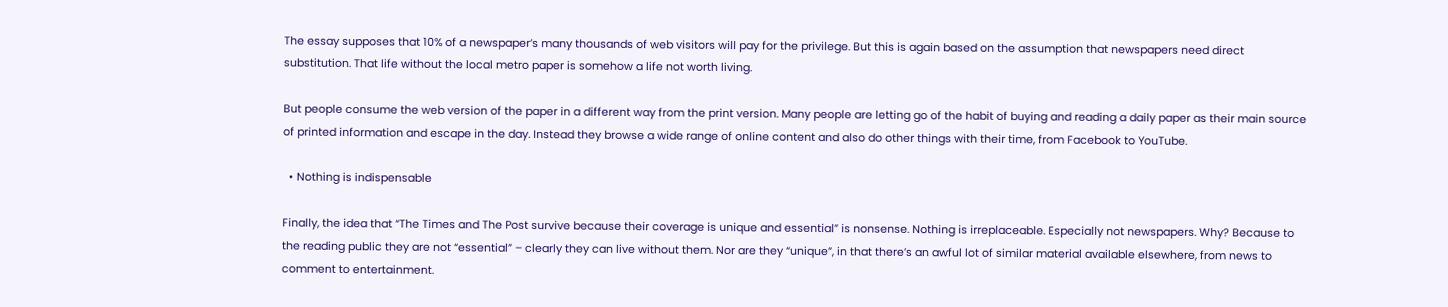The essay supposes that 10% of a newspaper’s many thousands of web visitors will pay for the privilege. But this is again based on the assumption that newspapers need direct substitution. That life without the local metro paper is somehow a life not worth living.

But people consume the web version of the paper in a different way from the print version. Many people are letting go of the habit of buying and reading a daily paper as their main source of printed information and escape in the day. Instead they browse a wide range of online content and also do other things with their time, from Facebook to YouTube.

  • Nothing is indispensable

Finally, the idea that “The Times and The Post survive because their coverage is unique and essential” is nonsense. Nothing is irreplaceable. Especially not newspapers. Why? Because to the reading public they are not “essential” – clearly they can live without them. Nor are they “unique”, in that there’s an awful lot of similar material available elsewhere, from news to comment to entertainment.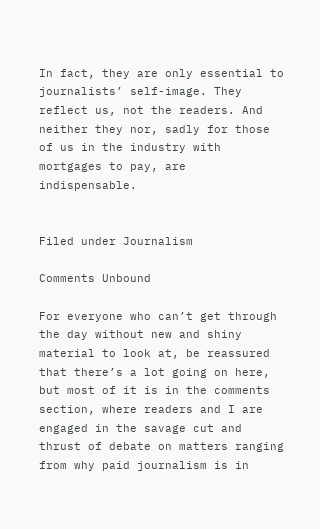In fact, they are only essential to journalists’ self-image. They reflect us, not the readers. And neither they nor, sadly for those of us in the industry with mortgages to pay, are indispensable.


Filed under Journalism

Comments Unbound

For everyone who can’t get through the day without new and shiny material to look at, be reassured that there’s a lot going on here, but most of it is in the comments section, where readers and I are engaged in the savage cut and thrust of debate on matters ranging from why paid journalism is in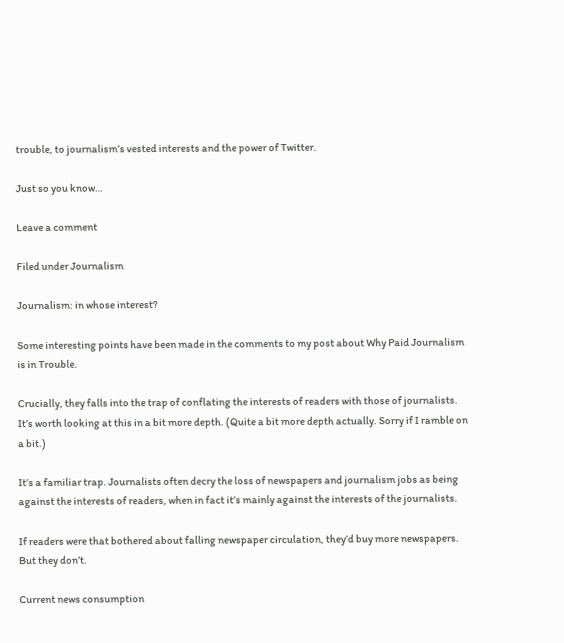trouble, to journalism’s vested interests and the power of Twitter.

Just so you know…

Leave a comment

Filed under Journalism

Journalism: in whose interest?

Some interesting points have been made in the comments to my post about Why Paid Journalism is in Trouble.

Crucially, they falls into the trap of conflating the interests of readers with those of journalists. It’s worth looking at this in a bit more depth. (Quite a bit more depth actually. Sorry if I ramble on a bit.)

It’s a familiar trap. Journalists often decry the loss of newspapers and journalism jobs as being against the interests of readers, when in fact it’s mainly against the interests of the journalists.

If readers were that bothered about falling newspaper circulation, they’d buy more newspapers. But they don’t.

Current news consumption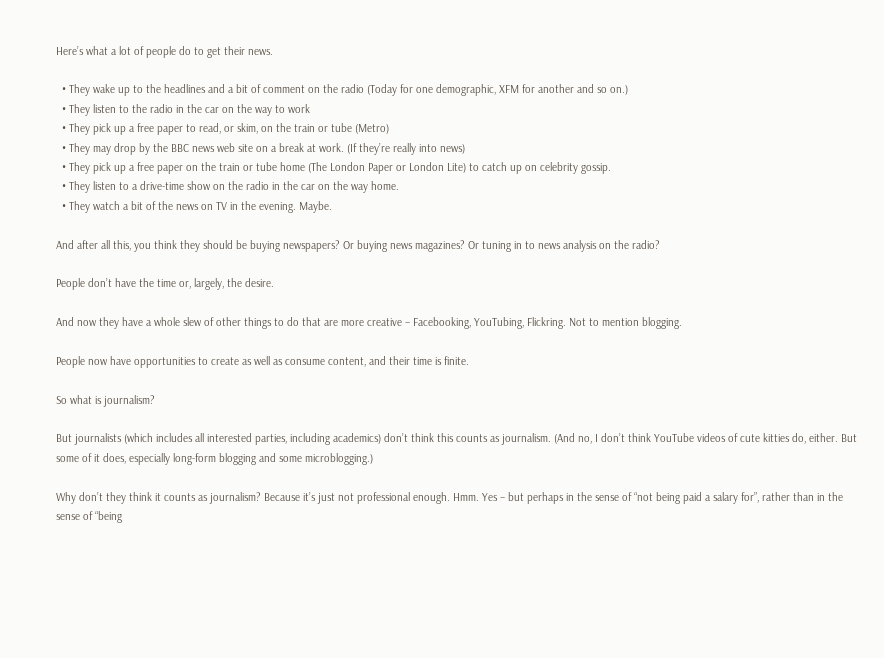Here’s what a lot of people do to get their news.

  • They wake up to the headlines and a bit of comment on the radio (Today for one demographic, XFM for another and so on.)
  • They listen to the radio in the car on the way to work
  • They pick up a free paper to read, or skim, on the train or tube (Metro)
  • They may drop by the BBC news web site on a break at work. (If they’re really into news)
  • They pick up a free paper on the train or tube home (The London Paper or London Lite) to catch up on celebrity gossip.
  • They listen to a drive-time show on the radio in the car on the way home.
  • They watch a bit of the news on TV in the evening. Maybe.

And after all this, you think they should be buying newspapers? Or buying news magazines? Or tuning in to news analysis on the radio?

People don’t have the time or, largely, the desire.

And now they have a whole slew of other things to do that are more creative – Facebooking, YouTubing, Flickring. Not to mention blogging.

People now have opportunities to create as well as consume content, and their time is finite.

So what is journalism?

But journalists (which includes all interested parties, including academics) don’t think this counts as journalism. (And no, I don’t think YouTube videos of cute kitties do, either. But some of it does, especially long-form blogging and some microblogging.)

Why don’t they think it counts as journalism? Because it’s just not professional enough. Hmm. Yes – but perhaps in the sense of “not being paid a salary for”, rather than in the sense of “being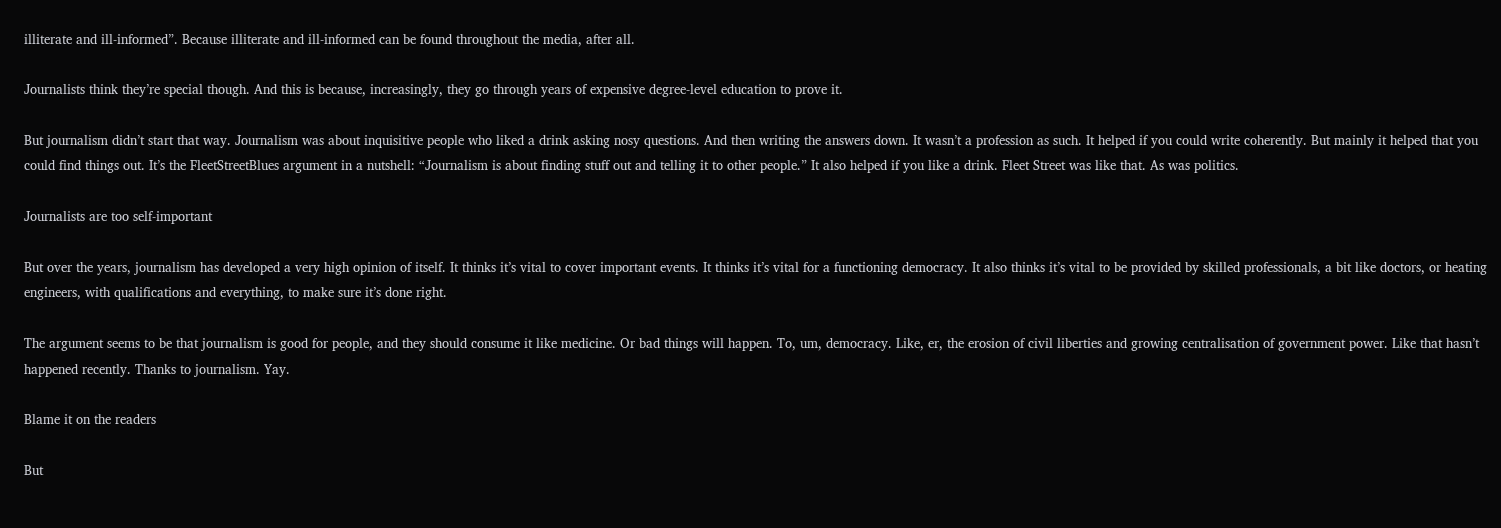illiterate and ill-informed”. Because illiterate and ill-informed can be found throughout the media, after all.

Journalists think they’re special though. And this is because, increasingly, they go through years of expensive degree-level education to prove it.

But journalism didn’t start that way. Journalism was about inquisitive people who liked a drink asking nosy questions. And then writing the answers down. It wasn’t a profession as such. It helped if you could write coherently. But mainly it helped that you could find things out. It’s the FleetStreetBlues argument in a nutshell: “Journalism is about finding stuff out and telling it to other people.” It also helped if you like a drink. Fleet Street was like that. As was politics.

Journalists are too self-important

But over the years, journalism has developed a very high opinion of itself. It thinks it’s vital to cover important events. It thinks it’s vital for a functioning democracy. It also thinks it’s vital to be provided by skilled professionals, a bit like doctors, or heating engineers, with qualifications and everything, to make sure it’s done right.

The argument seems to be that journalism is good for people, and they should consume it like medicine. Or bad things will happen. To, um, democracy. Like, er, the erosion of civil liberties and growing centralisation of government power. Like that hasn’t happened recently. Thanks to journalism. Yay.

Blame it on the readers

But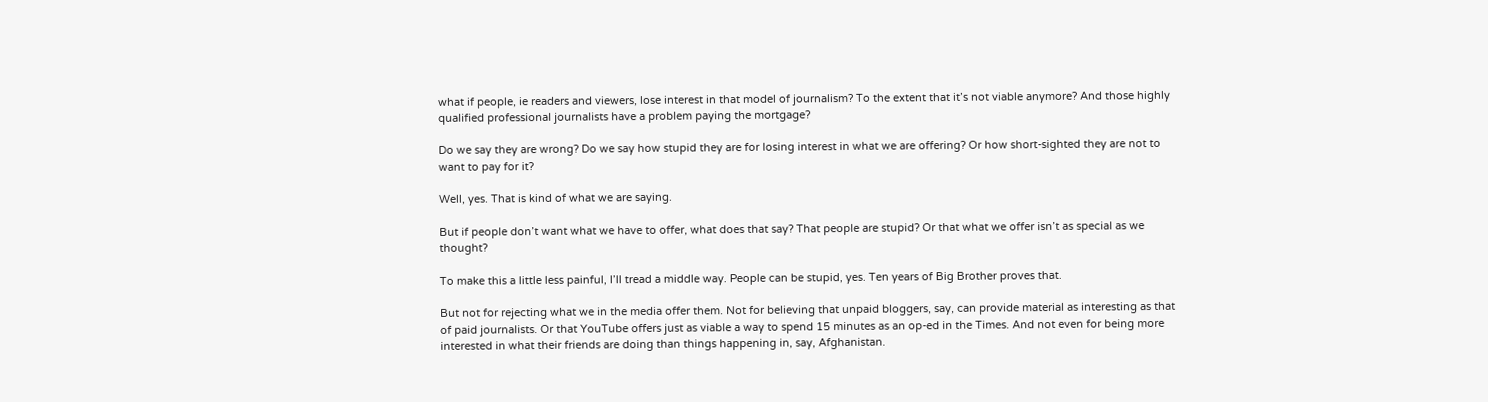what if people, ie readers and viewers, lose interest in that model of journalism? To the extent that it’s not viable anymore? And those highly qualified professional journalists have a problem paying the mortgage?

Do we say they are wrong? Do we say how stupid they are for losing interest in what we are offering? Or how short-sighted they are not to want to pay for it?

Well, yes. That is kind of what we are saying.

But if people don’t want what we have to offer, what does that say? That people are stupid? Or that what we offer isn’t as special as we thought?

To make this a little less painful, I’ll tread a middle way. People can be stupid, yes. Ten years of Big Brother proves that.

But not for rejecting what we in the media offer them. Not for believing that unpaid bloggers, say, can provide material as interesting as that of paid journalists. Or that YouTube offers just as viable a way to spend 15 minutes as an op-ed in the Times. And not even for being more interested in what their friends are doing than things happening in, say, Afghanistan.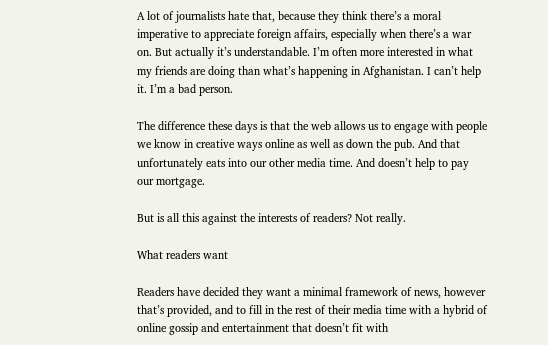A lot of journalists hate that, because they think there’s a moral imperative to appreciate foreign affairs, especially when there’s a war on. But actually it’s understandable. I’m often more interested in what my friends are doing than what’s happening in Afghanistan. I can’t help it. I’m a bad person.

The difference these days is that the web allows us to engage with people we know in creative ways online as well as down the pub. And that unfortunately eats into our other media time. And doesn’t help to pay our mortgage.

But is all this against the interests of readers? Not really.

What readers want

Readers have decided they want a minimal framework of news, however that’s provided, and to fill in the rest of their media time with a hybrid of online gossip and entertainment that doesn’t fit with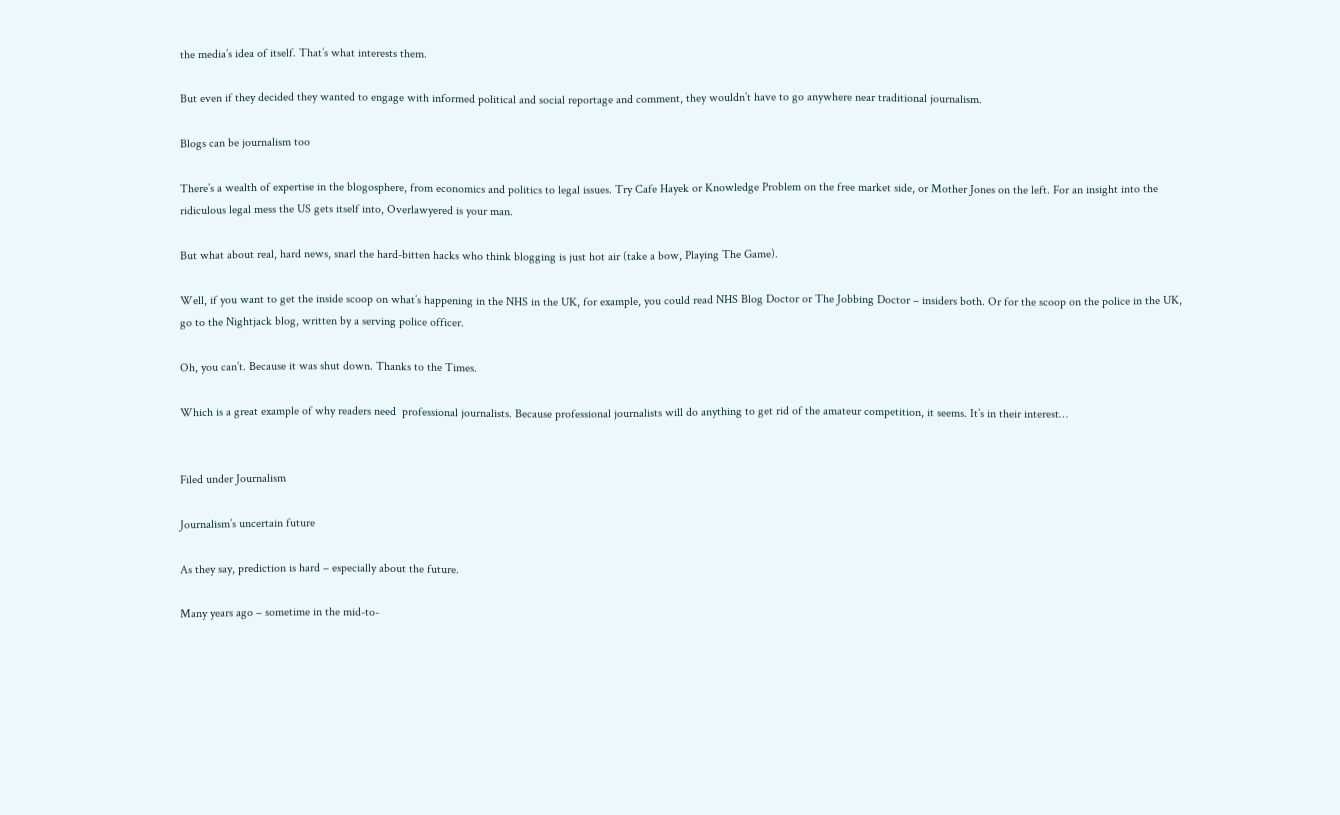the media’s idea of itself. That’s what interests them.

But even if they decided they wanted to engage with informed political and social reportage and comment, they wouldn’t have to go anywhere near traditional journalism.

Blogs can be journalism too

There’s a wealth of expertise in the blogosphere, from economics and politics to legal issues. Try Cafe Hayek or Knowledge Problem on the free market side, or Mother Jones on the left. For an insight into the ridiculous legal mess the US gets itself into, Overlawyered is your man.

But what about real, hard news, snarl the hard-bitten hacks who think blogging is just hot air (take a bow, Playing The Game).

Well, if you want to get the inside scoop on what’s happening in the NHS in the UK, for example, you could read NHS Blog Doctor or The Jobbing Doctor – insiders both. Or for the scoop on the police in the UK, go to the Nightjack blog, written by a serving police officer.

Oh, you can’t. Because it was shut down. Thanks to the Times.

Which is a great example of why readers need  professional journalists. Because professional journalists will do anything to get rid of the amateur competition, it seems. It’s in their interest…


Filed under Journalism

Journalism’s uncertain future

As they say, prediction is hard – especially about the future.

Many years ago – sometime in the mid-to-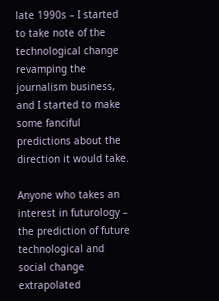late 1990s – I started to take note of the technological change revamping the journalism business, and I started to make some fanciful predictions about the direction it would take.

Anyone who takes an interest in futurology – the prediction of future technological and social change extrapolated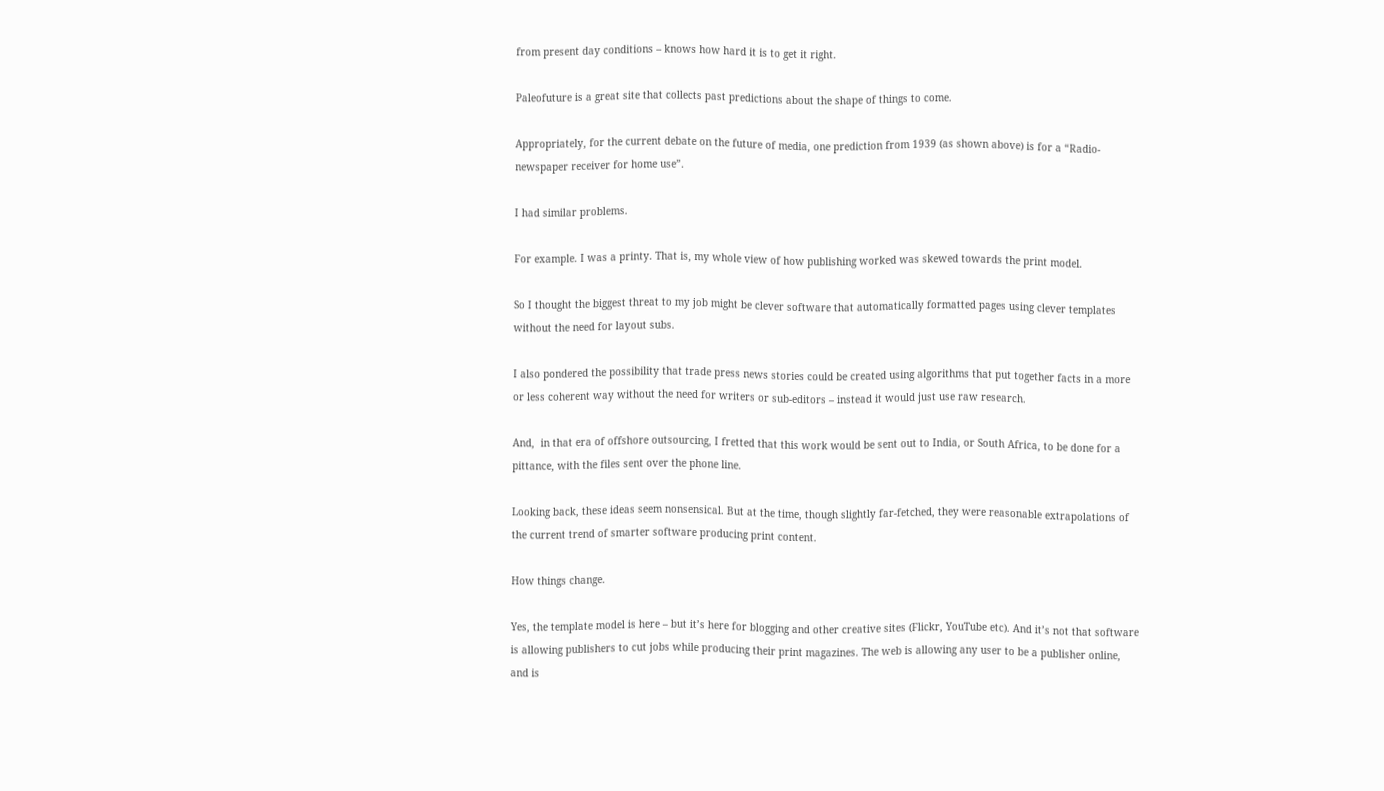from present day conditions – knows how hard it is to get it right.

Paleofuture is a great site that collects past predictions about the shape of things to come.

Appropriately, for the current debate on the future of media, one prediction from 1939 (as shown above) is for a “Radio-newspaper receiver for home use”.

I had similar problems.

For example. I was a printy. That is, my whole view of how publishing worked was skewed towards the print model.

So I thought the biggest threat to my job might be clever software that automatically formatted pages using clever templates without the need for layout subs.

I also pondered the possibility that trade press news stories could be created using algorithms that put together facts in a more or less coherent way without the need for writers or sub-editors – instead it would just use raw research.

And,  in that era of offshore outsourcing, I fretted that this work would be sent out to India, or South Africa, to be done for a pittance, with the files sent over the phone line.

Looking back, these ideas seem nonsensical. But at the time, though slightly far-fetched, they were reasonable extrapolations of the current trend of smarter software producing print content.

How things change.

Yes, the template model is here – but it’s here for blogging and other creative sites (Flickr, YouTube etc). And it’s not that software is allowing publishers to cut jobs while producing their print magazines. The web is allowing any user to be a publisher online, and is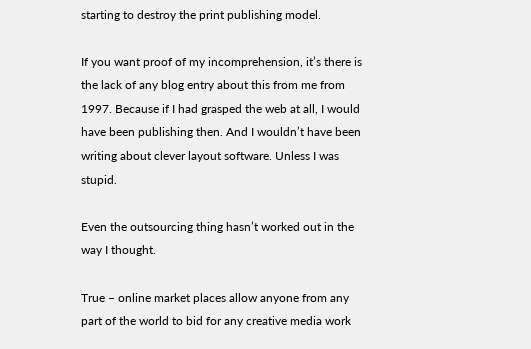starting to destroy the print publishing model.

If you want proof of my incomprehension, it’s there is the lack of any blog entry about this from me from 1997. Because if I had grasped the web at all, I would have been publishing then. And I wouldn’t have been writing about clever layout software. Unless I was stupid.

Even the outsourcing thing hasn’t worked out in the way I thought.

True – online market places allow anyone from any part of the world to bid for any creative media work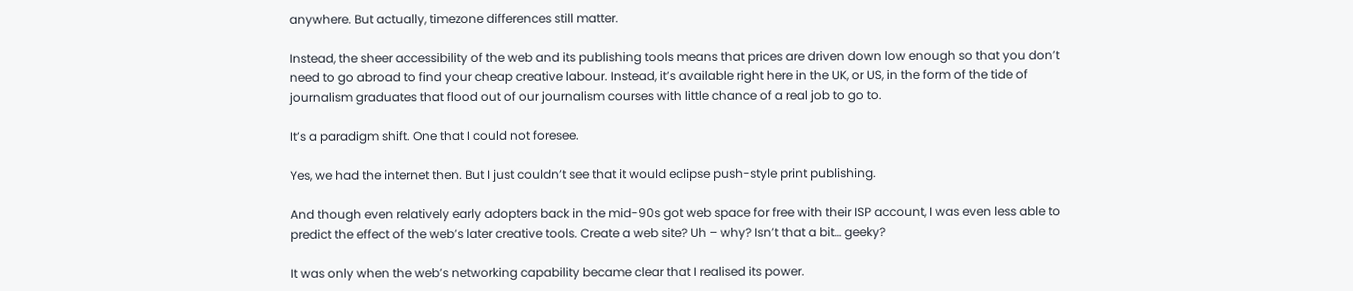anywhere. But actually, timezone differences still matter.

Instead, the sheer accessibility of the web and its publishing tools means that prices are driven down low enough so that you don’t need to go abroad to find your cheap creative labour. Instead, it’s available right here in the UK, or US, in the form of the tide of journalism graduates that flood out of our journalism courses with little chance of a real job to go to.

It’s a paradigm shift. One that I could not foresee.

Yes, we had the internet then. But I just couldn’t see that it would eclipse push-style print publishing.

And though even relatively early adopters back in the mid-90s got web space for free with their ISP account, I was even less able to predict the effect of the web’s later creative tools. Create a web site? Uh – why? Isn’t that a bit… geeky?

It was only when the web’s networking capability became clear that I realised its power.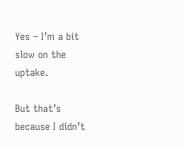Yes – I’m a bit slow on the uptake.

But that’s because I didn’t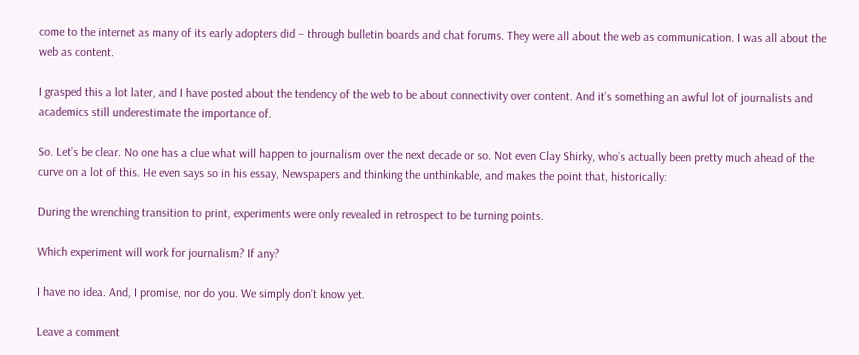come to the internet as many of its early adopters did – through bulletin boards and chat forums. They were all about the web as communication. I was all about the web as content.

I grasped this a lot later, and I have posted about the tendency of the web to be about connectivity over content. And it’s something an awful lot of journalists and academics still underestimate the importance of.

So. Let’s be clear. No one has a clue what will happen to journalism over the next decade or so. Not even Clay Shirky, who’s actually been pretty much ahead of the curve on a lot of this. He even says so in his essay, Newspapers and thinking the unthinkable, and makes the point that, historically:

During the wrenching transition to print, experiments were only revealed in retrospect to be turning points.

Which experiment will work for journalism? If any?

I have no idea. And, I promise, nor do you. We simply don’t know yet.

Leave a comment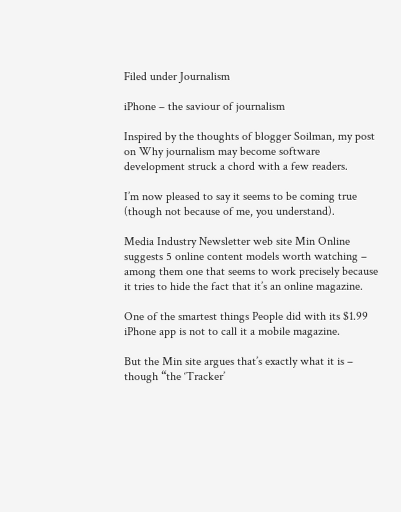Filed under Journalism

iPhone – the saviour of journalism

Inspired by the thoughts of blogger Soilman, my post on Why journalism may become software development struck a chord with a few readers.

I’m now pleased to say it seems to be coming true (though not because of me, you understand).

Media Industry Newsletter web site Min Online suggests 5 online content models worth watching – among them one that seems to work precisely because it tries to hide the fact that it’s an online magazine.

One of the smartest things People did with its $1.99 iPhone app is not to call it a mobile magazine.

But the Min site argues that’s exactly what it is – though “the ‘Tracker’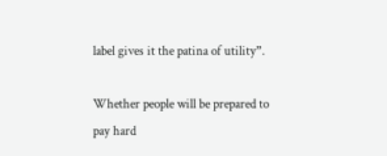label gives it the patina of utility”.

Whether people will be prepared to pay hard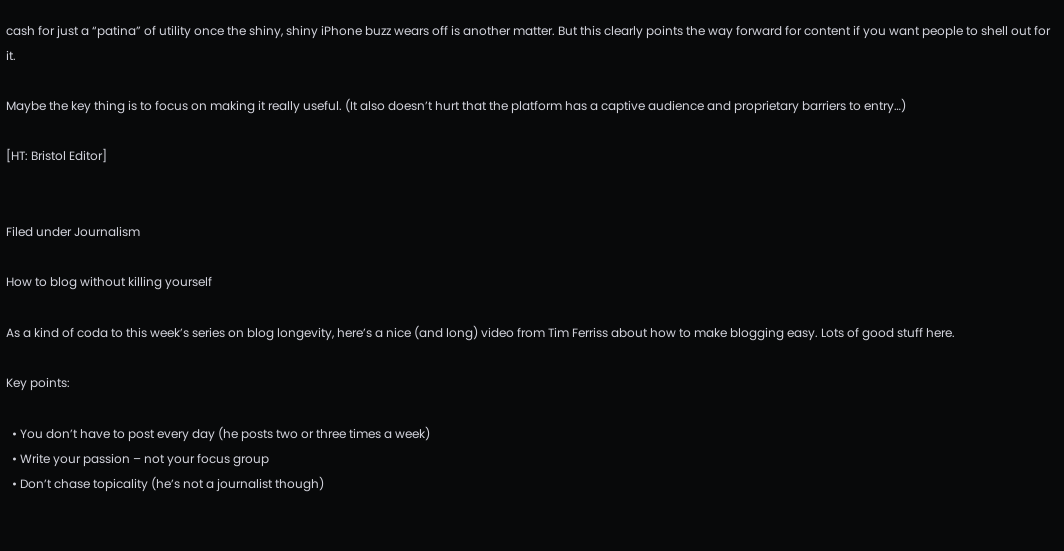cash for just a “patina” of utility once the shiny, shiny iPhone buzz wears off is another matter. But this clearly points the way forward for content if you want people to shell out for it.

Maybe the key thing is to focus on making it really useful. (It also doesn’t hurt that the platform has a captive audience and proprietary barriers to entry…)

[HT: Bristol Editor]


Filed under Journalism

How to blog without killing yourself

As a kind of coda to this week’s series on blog longevity, here’s a nice (and long) video from Tim Ferriss about how to make blogging easy. Lots of good stuff here.

Key points:

  • You don’t have to post every day (he posts two or three times a week)
  • Write your passion – not your focus group
  • Don’t chase topicality (he’s not a journalist though)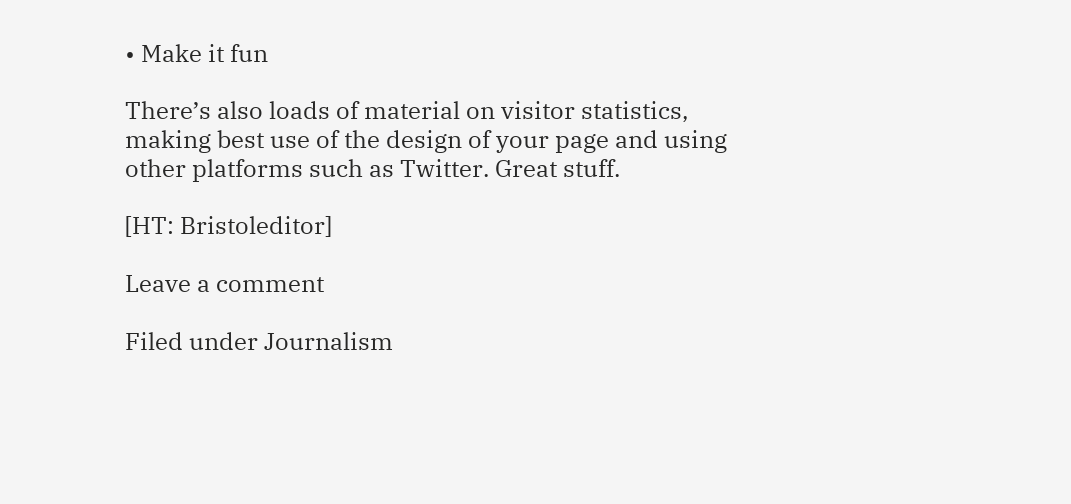• Make it fun

There’s also loads of material on visitor statistics, making best use of the design of your page and using other platforms such as Twitter. Great stuff.

[HT: Bristoleditor]

Leave a comment

Filed under Journalism